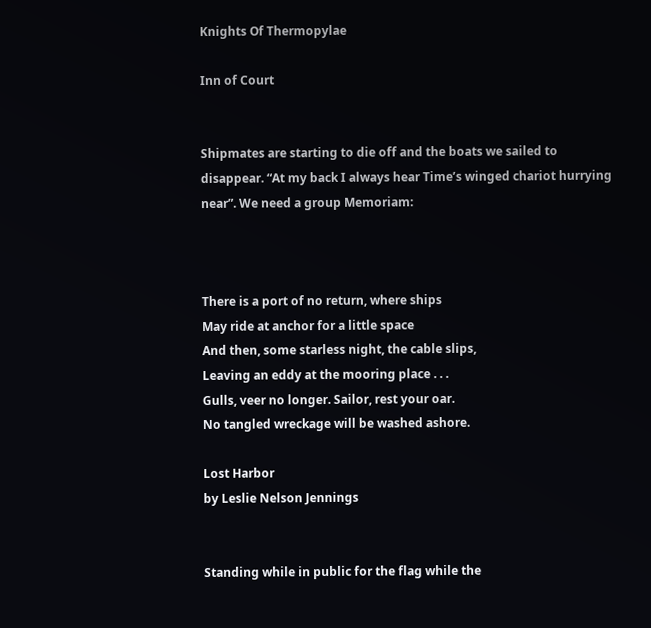Knights Of Thermopylae

Inn of Court


Shipmates are starting to die off and the boats we sailed to disappear. “At my back I always hear Time’s winged chariot hurrying near”. We need a group Memoriam:



There is a port of no return, where ships
May ride at anchor for a little space
And then, some starless night, the cable slips,
Leaving an eddy at the mooring place . . .
Gulls, veer no longer. Sailor, rest your oar.
No tangled wreckage will be washed ashore.

Lost Harbor
by Leslie Nelson Jennings


Standing while in public for the flag while the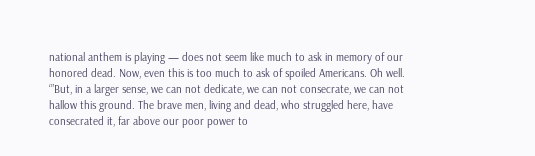national anthem is playing — does not seem like much to ask in memory of our honored dead. Now, even this is too much to ask of spoiled Americans. Oh well. ‘”But, in a larger sense, we can not dedicate, we can not consecrate, we can not hallow this ground. The brave men, living and dead, who struggled here, have consecrated it, far above our poor power to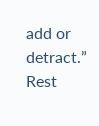add or detract.”                         Rest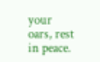your oars, rest in peace.